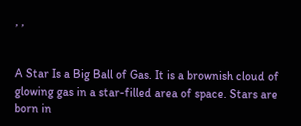, ,


A Star Is a Big Ball of Gas. It is a brownish cloud of glowing gas in a star-filled area of space. Stars are born in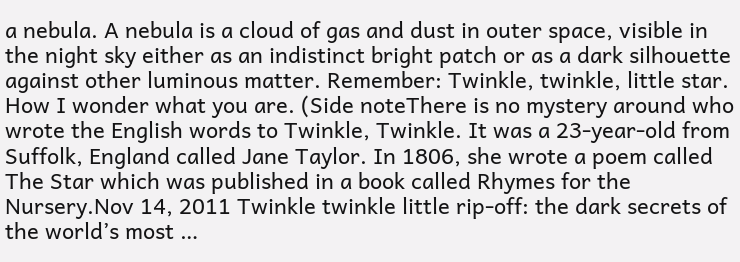a nebula. A nebula is a cloud of gas and dust in outer space, visible in the night sky either as an indistinct bright patch or as a dark silhouette against other luminous matter. Remember: Twinkle, twinkle, little star. How I wonder what you are. (Side noteThere is no mystery around who wrote the English words to Twinkle, Twinkle. It was a 23-year-old from Suffolk, England called Jane Taylor. In 1806, she wrote a poem called The Star which was published in a book called Rhymes for the Nursery.Nov 14, 2011 Twinkle twinkle little rip-off: the dark secrets of the world’s most …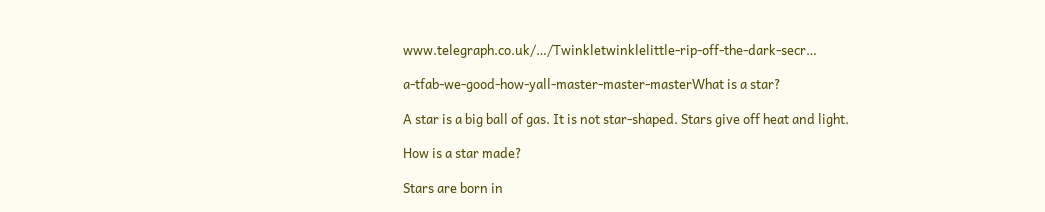www.telegraph.co.uk/…/Twinkletwinklelittle-rip-off-the-dark-secr…

a-tfab-we-good-how-yall-master-master-masterWhat is a star?

A star is a big ball of gas. It is not star-shaped. Stars give off heat and light.

How is a star made?

Stars are born in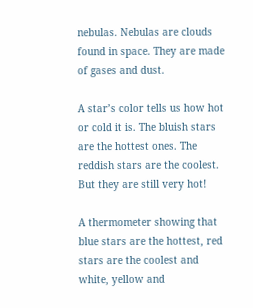nebulas. Nebulas are clouds found in space. They are made of gases and dust.

A star’s color tells us how hot or cold it is. The bluish stars are the hottest ones. The reddish stars are the coolest. But they are still very hot!

A thermometer showing that blue stars are the hottest, red stars are the coolest and white, yellow and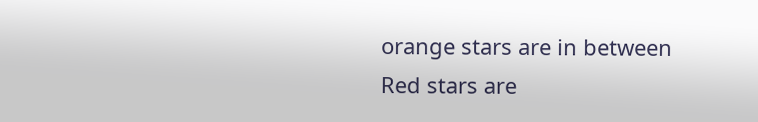orange stars are in between
Red stars are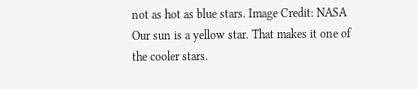not as hot as blue stars. Image Credit: NASA
Our sun is a yellow star. That makes it one of the cooler stars.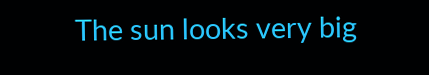The sun looks very big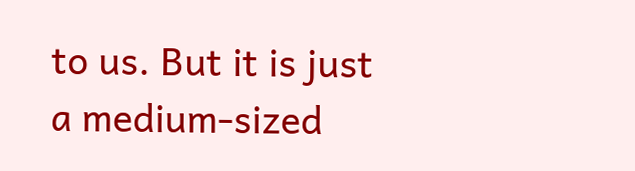to us. But it is just a medium-sized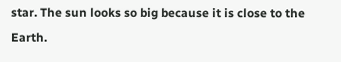star. The sun looks so big because it is close to the Earth.